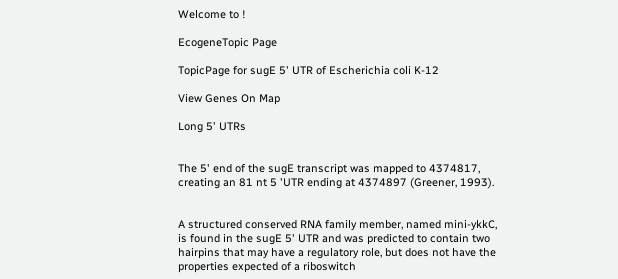Welcome to !

EcogeneTopic Page

TopicPage for sugE 5' UTR of Escherichia coli K-12

View Genes On Map

Long 5' UTRs


The 5' end of the sugE transcript was mapped to 4374817, creating an 81 nt 5 'UTR ending at 4374897 (Greener, 1993).


A structured conserved RNA family member, named mini-ykkC, is found in the sugE 5' UTR and was predicted to contain two hairpins that may have a regulatory role, but does not have the properties expected of a riboswitch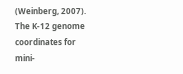(Weinberg, 2007). The K-12 genome coordinates for mini-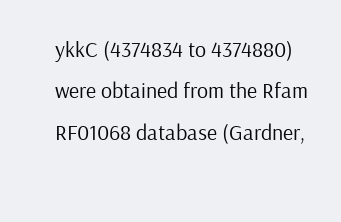ykkC (4374834 to 4374880) were obtained from the Rfam RF01068 database (Gardner,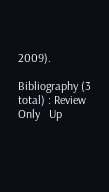2009).

Bibliography (3 total) : Review Only   Up